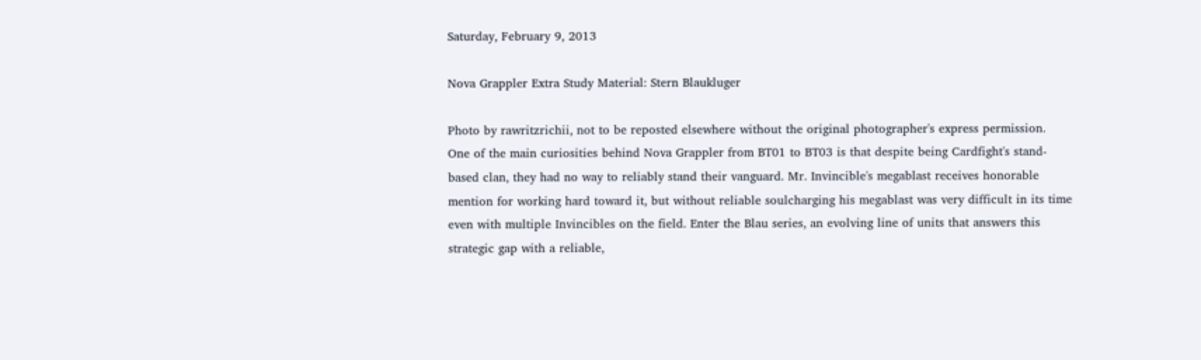Saturday, February 9, 2013

Nova Grappler Extra Study Material: Stern Blaukluger

Photo by rawritzrichii, not to be reposted elsewhere without the original photographer's express permission.
One of the main curiosities behind Nova Grappler from BT01 to BT03 is that despite being Cardfight's stand-based clan, they had no way to reliably stand their vanguard. Mr. Invincible's megablast receives honorable mention for working hard toward it, but without reliable soulcharging his megablast was very difficult in its time even with multiple Invincibles on the field. Enter the Blau series, an evolving line of units that answers this strategic gap with a reliable,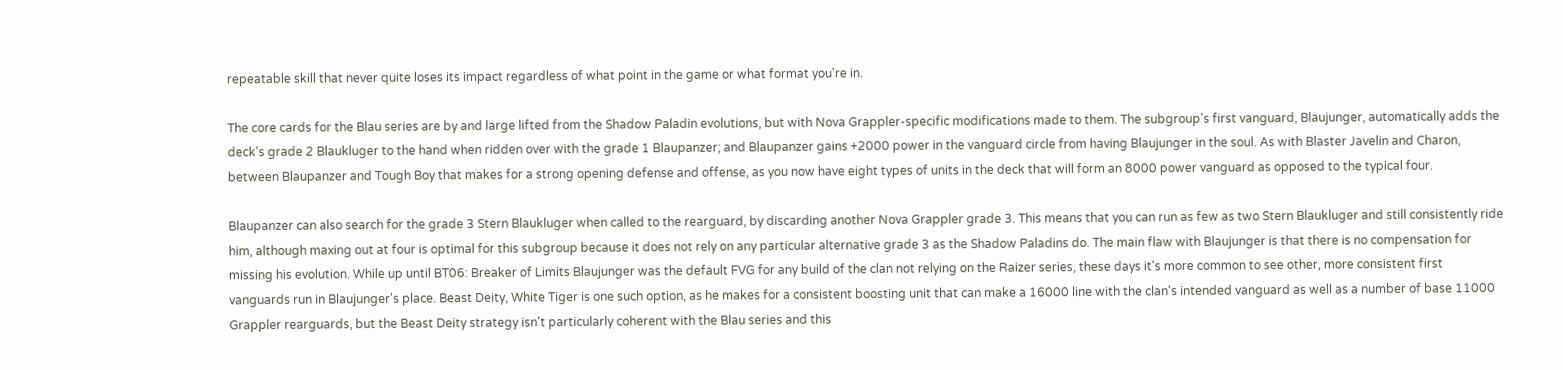repeatable skill that never quite loses its impact regardless of what point in the game or what format you're in.

The core cards for the Blau series are by and large lifted from the Shadow Paladin evolutions, but with Nova Grappler-specific modifications made to them. The subgroup's first vanguard, Blaujunger, automatically adds the deck's grade 2 Blaukluger to the hand when ridden over with the grade 1 Blaupanzer; and Blaupanzer gains +2000 power in the vanguard circle from having Blaujunger in the soul. As with Blaster Javelin and Charon, between Blaupanzer and Tough Boy that makes for a strong opening defense and offense, as you now have eight types of units in the deck that will form an 8000 power vanguard as opposed to the typical four.

Blaupanzer can also search for the grade 3 Stern Blaukluger when called to the rearguard, by discarding another Nova Grappler grade 3. This means that you can run as few as two Stern Blaukluger and still consistently ride him, although maxing out at four is optimal for this subgroup because it does not rely on any particular alternative grade 3 as the Shadow Paladins do. The main flaw with Blaujunger is that there is no compensation for missing his evolution. While up until BT06: Breaker of Limits Blaujunger was the default FVG for any build of the clan not relying on the Raizer series, these days it's more common to see other, more consistent first vanguards run in Blaujunger's place. Beast Deity, White Tiger is one such option, as he makes for a consistent boosting unit that can make a 16000 line with the clan's intended vanguard as well as a number of base 11000 Grappler rearguards, but the Beast Deity strategy isn't particularly coherent with the Blau series and this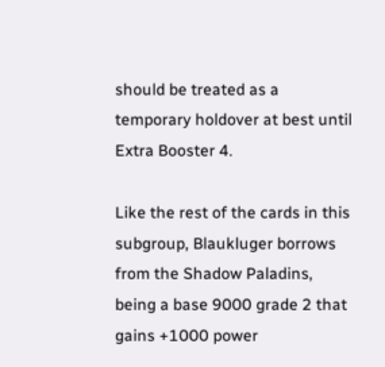should be treated as a temporary holdover at best until Extra Booster 4.

Like the rest of the cards in this subgroup, Blaukluger borrows from the Shadow Paladins, being a base 9000 grade 2 that gains +1000 power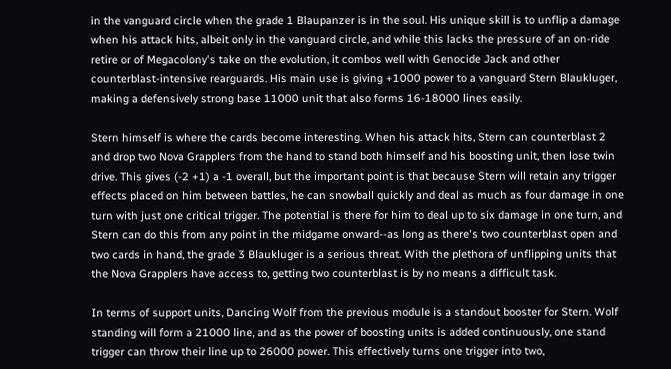in the vanguard circle when the grade 1 Blaupanzer is in the soul. His unique skill is to unflip a damage when his attack hits, albeit only in the vanguard circle, and while this lacks the pressure of an on-ride retire or of Megacolony's take on the evolution, it combos well with Genocide Jack and other counterblast-intensive rearguards. His main use is giving +1000 power to a vanguard Stern Blaukluger, making a defensively strong base 11000 unit that also forms 16-18000 lines easily.

Stern himself is where the cards become interesting. When his attack hits, Stern can counterblast 2 and drop two Nova Grapplers from the hand to stand both himself and his boosting unit, then lose twin drive. This gives (-2 +1) a -1 overall, but the important point is that because Stern will retain any trigger effects placed on him between battles, he can snowball quickly and deal as much as four damage in one turn with just one critical trigger. The potential is there for him to deal up to six damage in one turn, and Stern can do this from any point in the midgame onward--as long as there's two counterblast open and two cards in hand, the grade 3 Blaukluger is a serious threat. With the plethora of unflipping units that the Nova Grapplers have access to, getting two counterblast is by no means a difficult task.

In terms of support units, Dancing Wolf from the previous module is a standout booster for Stern. Wolf standing will form a 21000 line, and as the power of boosting units is added continuously, one stand trigger can throw their line up to 26000 power. This effectively turns one trigger into two,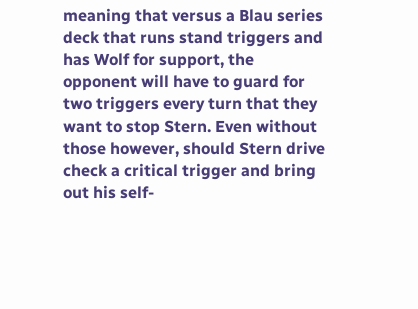meaning that versus a Blau series deck that runs stand triggers and has Wolf for support, the opponent will have to guard for two triggers every turn that they want to stop Stern. Even without those however, should Stern drive check a critical trigger and bring out his self-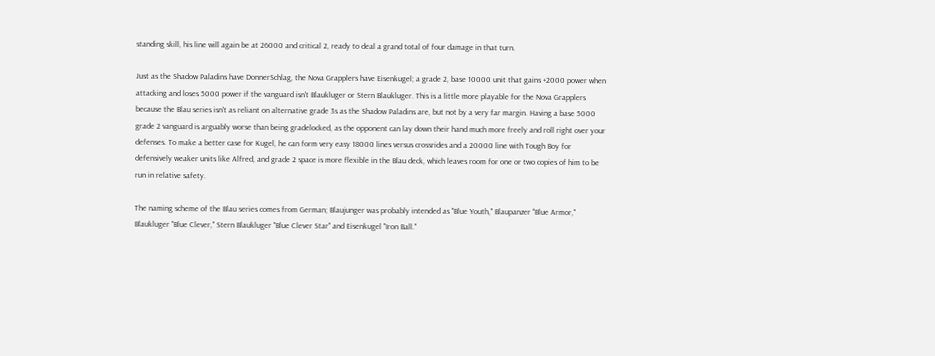standing skill, his line will again be at 26000 and critical 2, ready to deal a grand total of four damage in that turn.

Just as the Shadow Paladins have DonnerSchlag, the Nova Grapplers have Eisenkugel; a grade 2, base 10000 unit that gains +2000 power when attacking and loses 5000 power if the vanguard isn't Blaukluger or Stern Blaukluger. This is a little more playable for the Nova Grapplers because the Blau series isn't as reliant on alternative grade 3s as the Shadow Paladins are, but not by a very far margin. Having a base 5000 grade 2 vanguard is arguably worse than being gradelocked, as the opponent can lay down their hand much more freely and roll right over your defenses. To make a better case for Kugel, he can form very easy 18000 lines versus crossrides and a 20000 line with Tough Boy for defensively weaker units like Alfred, and grade 2 space is more flexible in the Blau deck, which leaves room for one or two copies of him to be run in relative safety.

The naming scheme of the Blau series comes from German; Blaujunger was probably intended as "Blue Youth," Blaupanzer "Blue Armor," Blaukluger "Blue Clever," Stern Blaukluger "Blue Clever Star" and Eisenkugel "Iron Ball."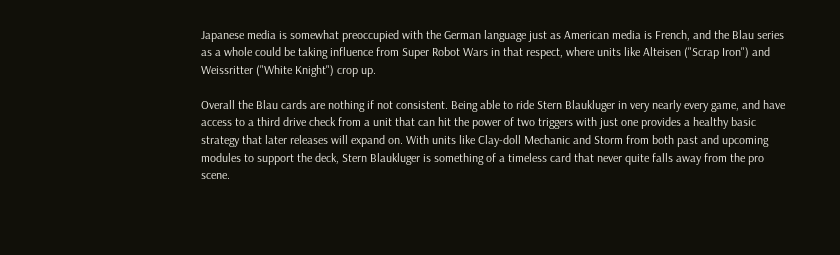Japanese media is somewhat preoccupied with the German language just as American media is French, and the Blau series as a whole could be taking influence from Super Robot Wars in that respect, where units like Alteisen ("Scrap Iron") and Weissritter ("White Knight") crop up.

Overall the Blau cards are nothing if not consistent. Being able to ride Stern Blaukluger in very nearly every game, and have access to a third drive check from a unit that can hit the power of two triggers with just one provides a healthy basic strategy that later releases will expand on. With units like Clay-doll Mechanic and Storm from both past and upcoming modules to support the deck, Stern Blaukluger is something of a timeless card that never quite falls away from the pro scene.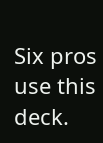Six pros use this deck.